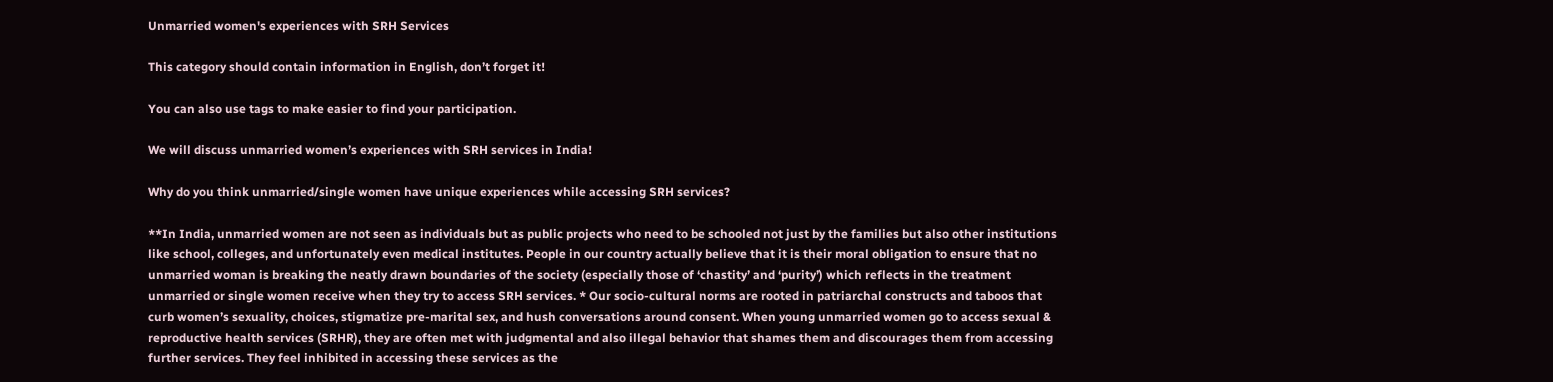Unmarried women's experiences with SRH Services

This category should contain information in English, don’t forget it!

You can also use tags to make easier to find your participation.

We will discuss unmarried women’s experiences with SRH services in India!

Why do you think unmarried/single women have unique experiences while accessing SRH services?

**In India, unmarried women are not seen as individuals but as public projects who need to be schooled not just by the families but also other institutions like school, colleges, and unfortunately even medical institutes. People in our country actually believe that it is their moral obligation to ensure that no unmarried woman is breaking the neatly drawn boundaries of the society (especially those of ‘chastity’ and ‘purity’) which reflects in the treatment unmarried or single women receive when they try to access SRH services. * Our socio-cultural norms are rooted in patriarchal constructs and taboos that curb women’s sexuality, choices, stigmatize pre-marital sex, and hush conversations around consent. When young unmarried women go to access sexual & reproductive health services (SRHR), they are often met with judgmental and also illegal behavior that shames them and discourages them from accessing further services. They feel inhibited in accessing these services as the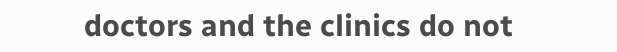doctors and the clinics do not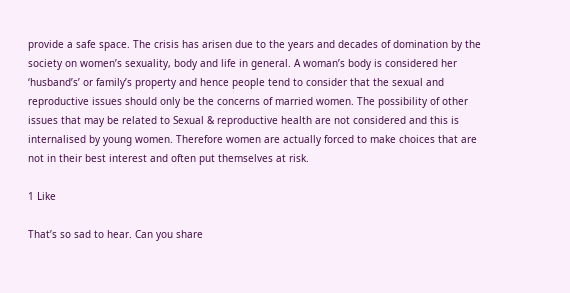provide a safe space. The crisis has arisen due to the years and decades of domination by the society on women’s sexuality, body and life in general. A woman’s body is considered her ‘husband’s’ or family’s property and hence people tend to consider that the sexual and reproductive issues should only be the concerns of married women. The possibility of other issues that may be related to Sexual & reproductive health are not considered and this is internalised by young women. Therefore women are actually forced to make choices that are not in their best interest and often put themselves at risk.

1 Like

That’s so sad to hear. Can you share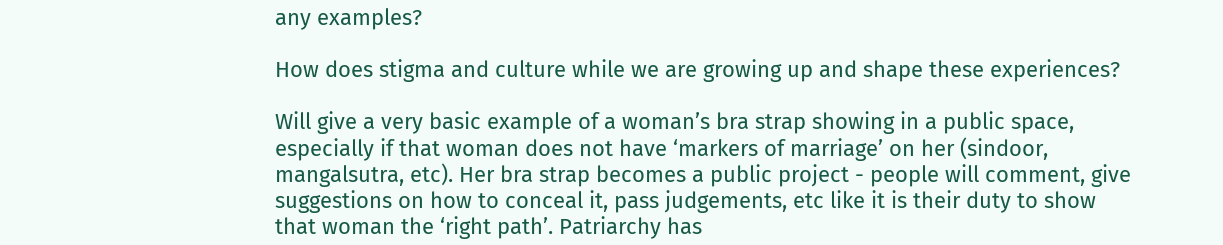any examples?

How does stigma and culture while we are growing up and shape these experiences?

Will give a very basic example of a woman’s bra strap showing in a public space, especially if that woman does not have ‘markers of marriage’ on her (sindoor, mangalsutra, etc). Her bra strap becomes a public project - people will comment, give suggestions on how to conceal it, pass judgements, etc like it is their duty to show that woman the ‘right path’. Patriarchy has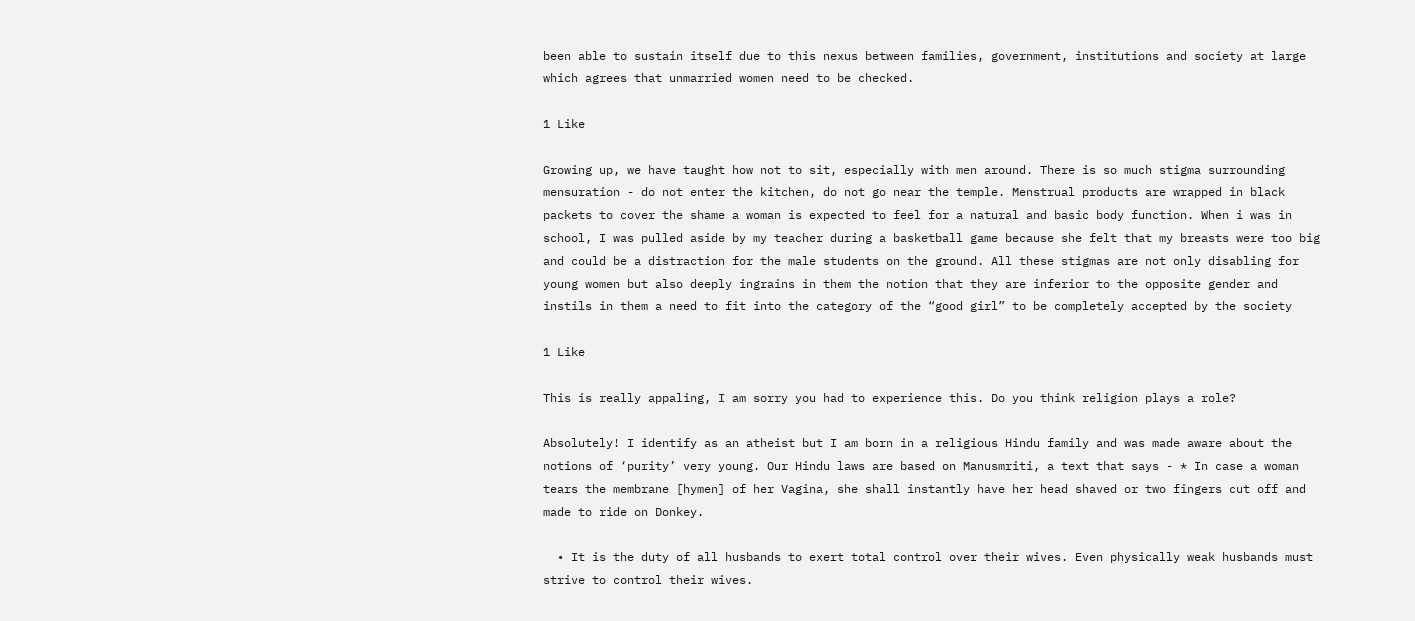been able to sustain itself due to this nexus between families, government, institutions and society at large which agrees that unmarried women need to be checked.

1 Like

Growing up, we have taught how not to sit, especially with men around. There is so much stigma surrounding mensuration - do not enter the kitchen, do not go near the temple. Menstrual products are wrapped in black packets to cover the shame a woman is expected to feel for a natural and basic body function. When i was in school, I was pulled aside by my teacher during a basketball game because she felt that my breasts were too big and could be a distraction for the male students on the ground. All these stigmas are not only disabling for young women but also deeply ingrains in them the notion that they are inferior to the opposite gender and instils in them a need to fit into the category of the “good girl” to be completely accepted by the society

1 Like

This is really appaling, I am sorry you had to experience this. Do you think religion plays a role?

Absolutely! I identify as an atheist but I am born in a religious Hindu family and was made aware about the notions of ‘purity’ very young. Our Hindu laws are based on Manusmriti, a text that says - * In case a woman tears the membrane [hymen] of her Vagina, she shall instantly have her head shaved or two fingers cut off and made to ride on Donkey.

  • It is the duty of all husbands to exert total control over their wives. Even physically weak husbands must strive to control their wives.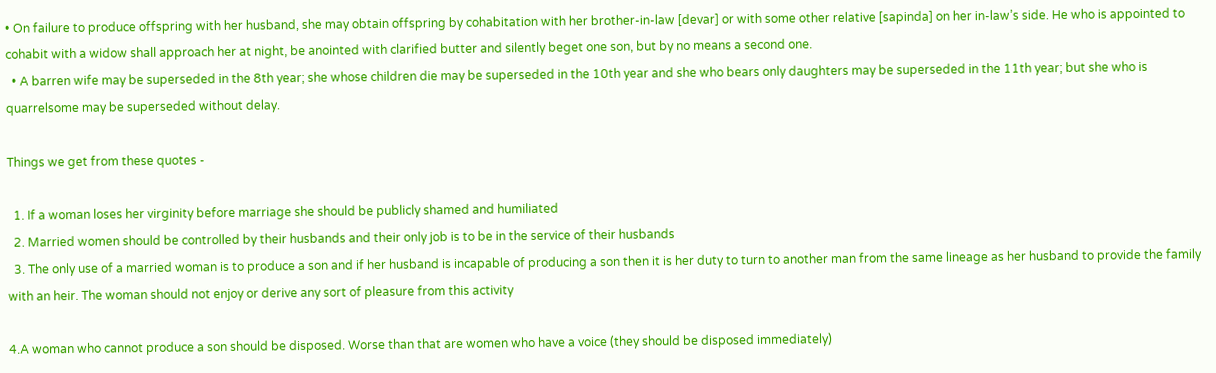• On failure to produce offspring with her husband, she may obtain offspring by cohabitation with her brother-in-law [devar] or with some other relative [sapinda] on her in-law’s side. He who is appointed to cohabit with a widow shall approach her at night, be anointed with clarified butter and silently beget one son, but by no means a second one.
  • A barren wife may be superseded in the 8th year; she whose children die may be superseded in the 10th year and she who bears only daughters may be superseded in the 11th year; but she who is quarrelsome may be superseded without delay.

Things we get from these quotes -

  1. If a woman loses her virginity before marriage she should be publicly shamed and humiliated
  2. Married women should be controlled by their husbands and their only job is to be in the service of their husbands
  3. The only use of a married woman is to produce a son and if her husband is incapable of producing a son then it is her duty to turn to another man from the same lineage as her husband to provide the family with an heir. The woman should not enjoy or derive any sort of pleasure from this activity

4.A woman who cannot produce a son should be disposed. Worse than that are women who have a voice (they should be disposed immediately)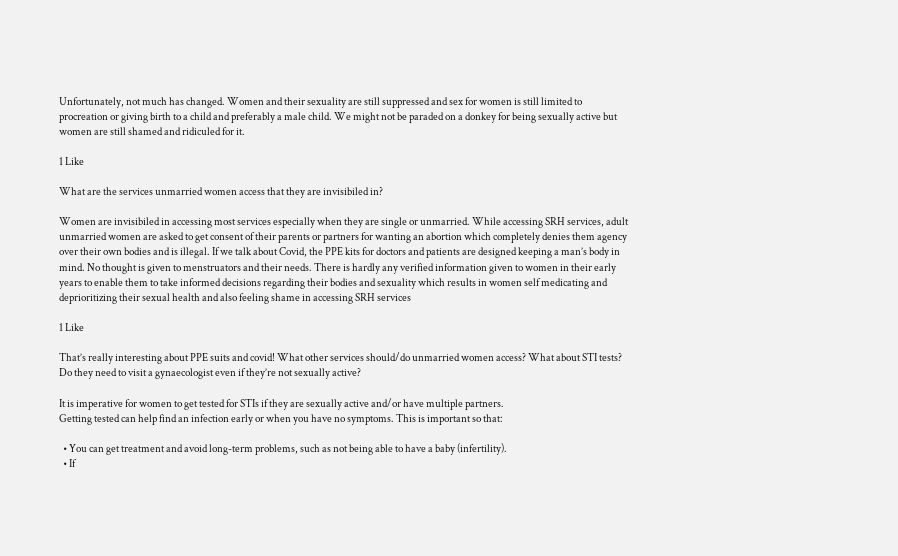Unfortunately, not much has changed. Women and their sexuality are still suppressed and sex for women is still limited to procreation or giving birth to a child and preferably a male child. We might not be paraded on a donkey for being sexually active but women are still shamed and ridiculed for it.

1 Like

What are the services unmarried women access that they are invisibiled in?

Women are invisibiled in accessing most services especially when they are single or unmarried. While accessing SRH services, adult unmarried women are asked to get consent of their parents or partners for wanting an abortion which completely denies them agency over their own bodies and is illegal. If we talk about Covid, the PPE kits for doctors and patients are designed keeping a man’s body in mind. No thought is given to menstruators and their needs. There is hardly any verified information given to women in their early years to enable them to take informed decisions regarding their bodies and sexuality which results in women self medicating and deprioritizing their sexual health and also feeling shame in accessing SRH services

1 Like

That’s really interesting about PPE suits and covid! What other services should/do unmarried women access? What about STI tests? Do they need to visit a gynaecologist even if they’re not sexually active?

It is imperative for women to get tested for STIs if they are sexually active and/or have multiple partners.
Getting tested can help find an infection early or when you have no symptoms. This is important so that:

  • You can get treatment and avoid long-term problems, such as not being able to have a baby (infertility).
  • If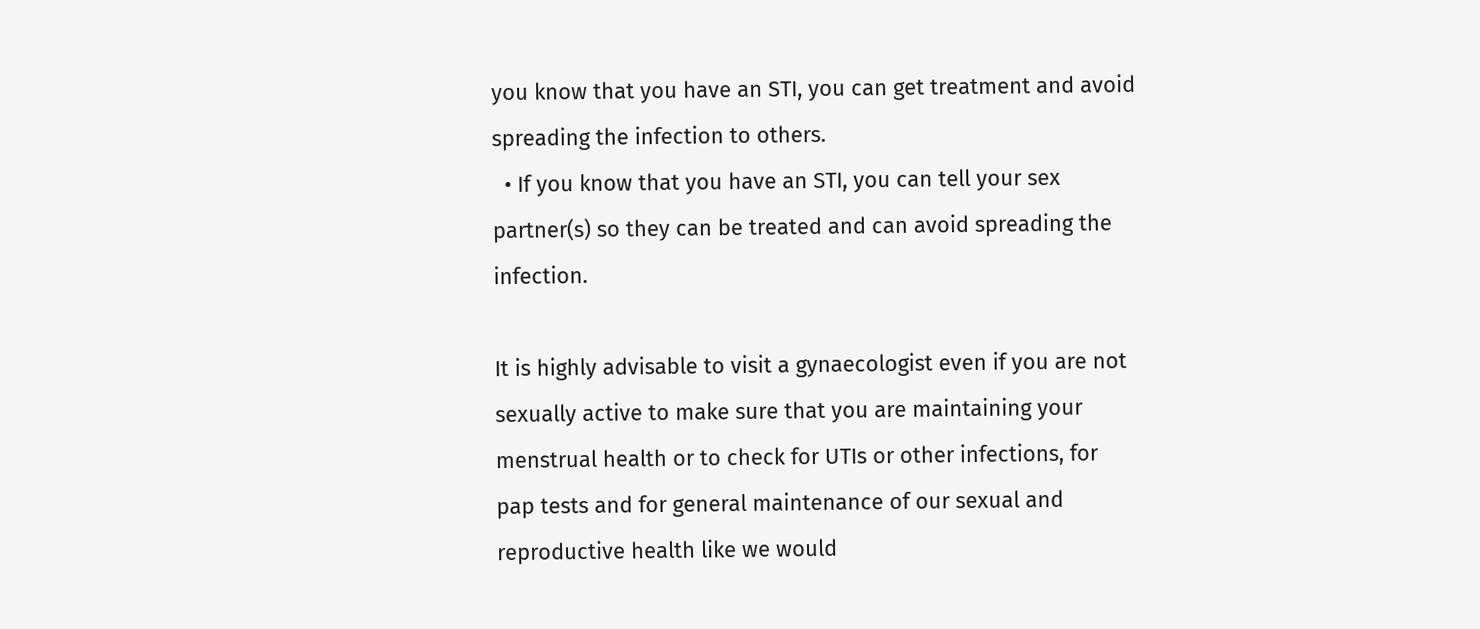you know that you have an STI, you can get treatment and avoid spreading the infection to others.
  • If you know that you have an STI, you can tell your sex partner(s) so they can be treated and can avoid spreading the infection.

It is highly advisable to visit a gynaecologist even if you are not sexually active to make sure that you are maintaining your menstrual health or to check for UTIs or other infections, for pap tests and for general maintenance of our sexual and reproductive health like we would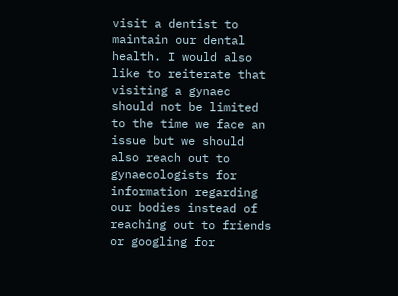visit a dentist to maintain our dental health. I would also like to reiterate that visiting a gynaec should not be limited to the time we face an issue but we should also reach out to gynaecologists for information regarding our bodies instead of reaching out to friends or googling for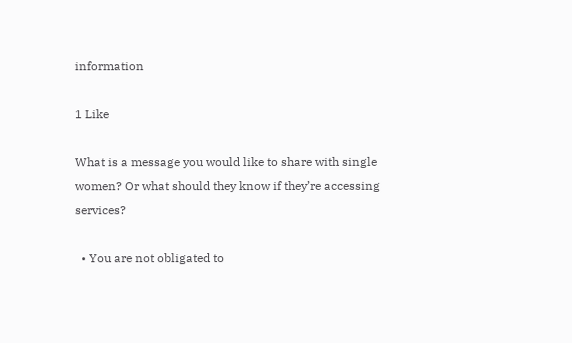information

1 Like

What is a message you would like to share with single women? Or what should they know if they’re accessing services?

  • You are not obligated to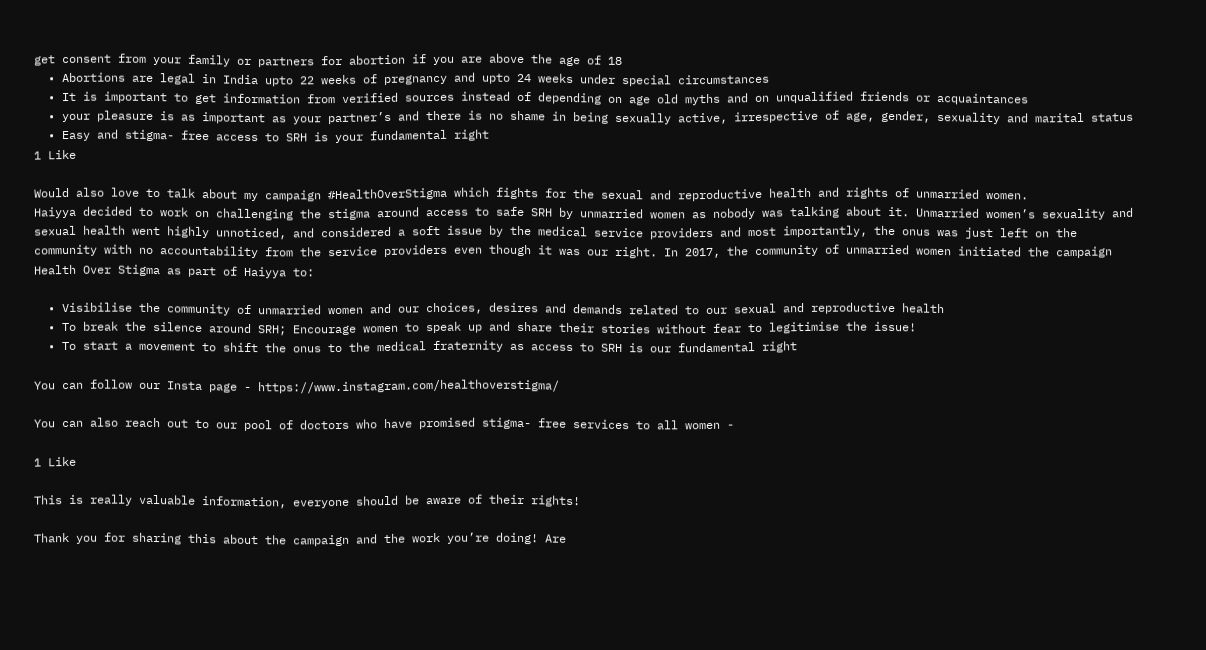get consent from your family or partners for abortion if you are above the age of 18
  • Abortions are legal in India upto 22 weeks of pregnancy and upto 24 weeks under special circumstances
  • It is important to get information from verified sources instead of depending on age old myths and on unqualified friends or acquaintances
  • your pleasure is as important as your partner’s and there is no shame in being sexually active, irrespective of age, gender, sexuality and marital status
  • Easy and stigma- free access to SRH is your fundamental right
1 Like

Would also love to talk about my campaign #HealthOverStigma which fights for the sexual and reproductive health and rights of unmarried women.
Haiyya decided to work on challenging the stigma around access to safe SRH by unmarried women as nobody was talking about it. Unmarried women’s sexuality and sexual health went highly unnoticed, and considered a soft issue by the medical service providers and most importantly, the onus was just left on the community with no accountability from the service providers even though it was our right. In 2017, the community of unmarried women initiated the campaign Health Over Stigma as part of Haiyya to:

  • Visibilise the community of unmarried women and our choices, desires and demands related to our sexual and reproductive health
  • To break the silence around SRH; Encourage women to speak up and share their stories without fear to legitimise the issue!
  • To start a movement to shift the onus to the medical fraternity as access to SRH is our fundamental right

You can follow our Insta page - https://www.instagram.com/healthoverstigma/

You can also reach out to our pool of doctors who have promised stigma- free services to all women -

1 Like

This is really valuable information, everyone should be aware of their rights!

Thank you for sharing this about the campaign and the work you’re doing! Are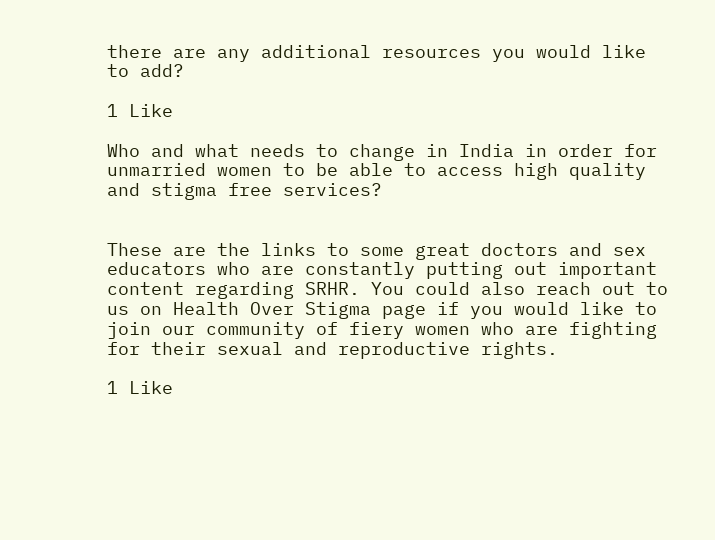there are any additional resources you would like to add?

1 Like

Who and what needs to change in India in order for unmarried women to be able to access high quality and stigma free services?


These are the links to some great doctors and sex educators who are constantly putting out important content regarding SRHR. You could also reach out to us on Health Over Stigma page if you would like to join our community of fiery women who are fighting for their sexual and reproductive rights.

1 Like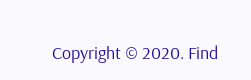Copyright © 2020. Find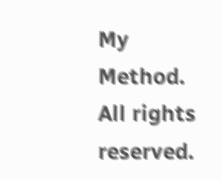My Method. All rights reserved.